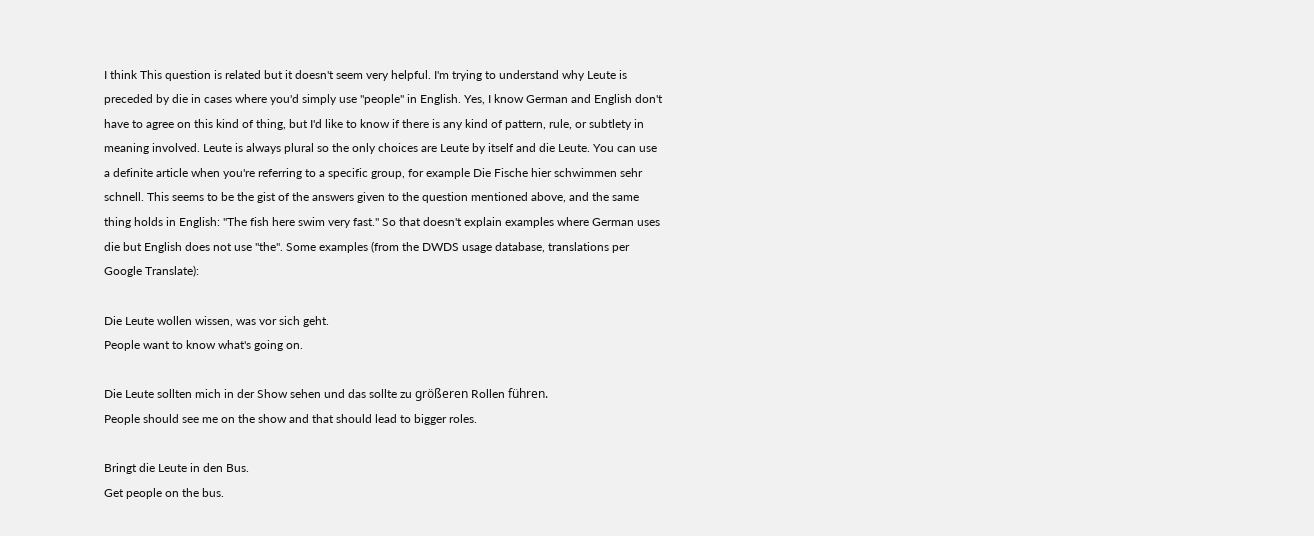I think This question is related but it doesn't seem very helpful. I'm trying to understand why Leute is preceded by die in cases where you'd simply use "people" in English. Yes, I know German and English don't have to agree on this kind of thing, but I'd like to know if there is any kind of pattern, rule, or subtlety in meaning involved. Leute is always plural so the only choices are Leute by itself and die Leute. You can use a definite article when you're referring to a specific group, for example Die Fische hier schwimmen sehr schnell. This seems to be the gist of the answers given to the question mentioned above, and the same thing holds in English: "The fish here swim very fast." So that doesn't explain examples where German uses die but English does not use "the". Some examples (from the DWDS usage database, translations per Google Translate):

Die Leute wollen wissen, was vor sich geht.
People want to know what's going on.

Die Leute sollten mich in der Show sehen und das sollte zu größeren Rollen führen.
People should see me on the show and that should lead to bigger roles.

Bringt die Leute in den Bus.
Get people on the bus.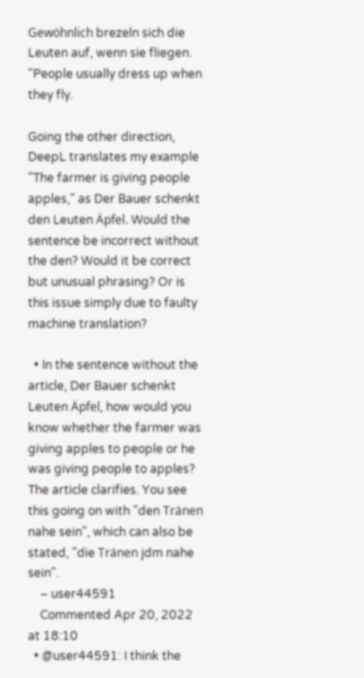Gewöhnlich brezeln sich die Leuten auf, wenn sie fliegen.
"People usually dress up when they fly.

Going the other direction, DeepL translates my example "The farmer is giving people apples," as Der Bauer schenkt den Leuten Äpfel. Would the sentence be incorrect without the den? Would it be correct but unusual phrasing? Or is this issue simply due to faulty machine translation?

  • In the sentence without the article, Der Bauer schenkt Leuten Äpfel, how would you know whether the farmer was giving apples to people or he was giving people to apples? The article clarifies. You see this going on with "den Tränen nahe sein", which can also be stated, "die Tränen jdm nahe sein".
    – user44591
    Commented Apr 20, 2022 at 18:10
  • @user44591: I think the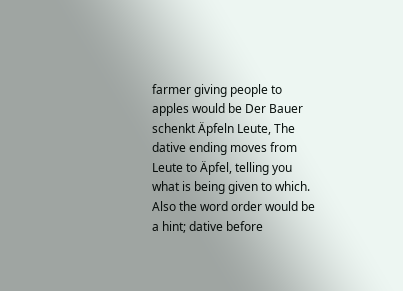farmer giving people to apples would be Der Bauer schenkt Äpfeln Leute, The dative ending moves from Leute to Äpfel, telling you what is being given to which. Also the word order would be a hint; dative before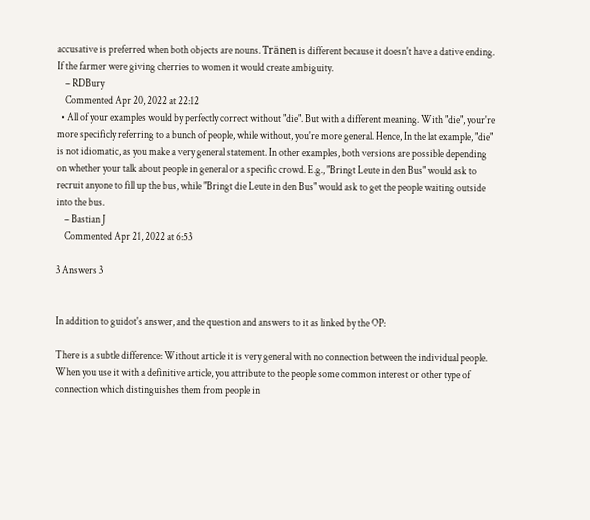accusative is preferred when both objects are nouns. Tränen is different because it doesn't have a dative ending. If the farmer were giving cherries to women it would create ambiguity.
    – RDBury
    Commented Apr 20, 2022 at 22:12
  • All of your examples would by perfectly correct without "die". But with a different meaning. With "die", your're more specificly referring to a bunch of people, while without, you're more general. Hence, In the lat example, "die" is not idiomatic, as you make a very general statement. In other examples, both versions are possible depending on whether your talk about people in general or a specific crowd. E.g., "Bringt Leute in den Bus" would ask to recruit anyone to fill up the bus, while "Bringt die Leute in den Bus" would ask to get the people waiting outside into the bus.
    – Bastian J
    Commented Apr 21, 2022 at 6:53

3 Answers 3


In addition to guidot's answer, and the question and answers to it as linked by the OP:

There is a subtle difference: Without article it is very general with no connection between the individual people. When you use it with a definitive article, you attribute to the people some common interest or other type of connection which distinguishes them from people in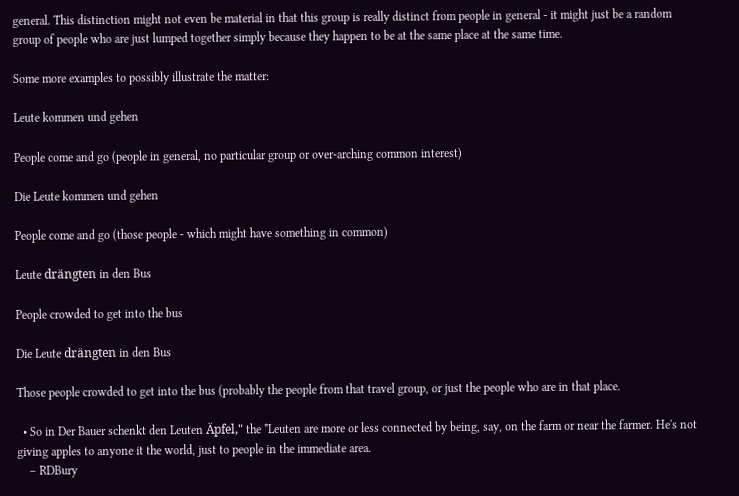general. This distinction might not even be material in that this group is really distinct from people in general - it might just be a random group of people who are just lumped together simply because they happen to be at the same place at the same time.

Some more examples to possibly illustrate the matter:

Leute kommen und gehen

People come and go (people in general, no particular group or over-arching common interest)

Die Leute kommen und gehen

People come and go (those people - which might have something in common)

Leute drängten in den Bus

People crowded to get into the bus

Die Leute drängten in den Bus

Those people crowded to get into the bus (probably the people from that travel group, or just the people who are in that place.

  • So in Der Bauer schenkt den Leuten Äpfel," the *Leuten are more or less connected by being, say, on the farm or near the farmer. He's not giving apples to anyone it the world, just to people in the immediate area.
    – RDBury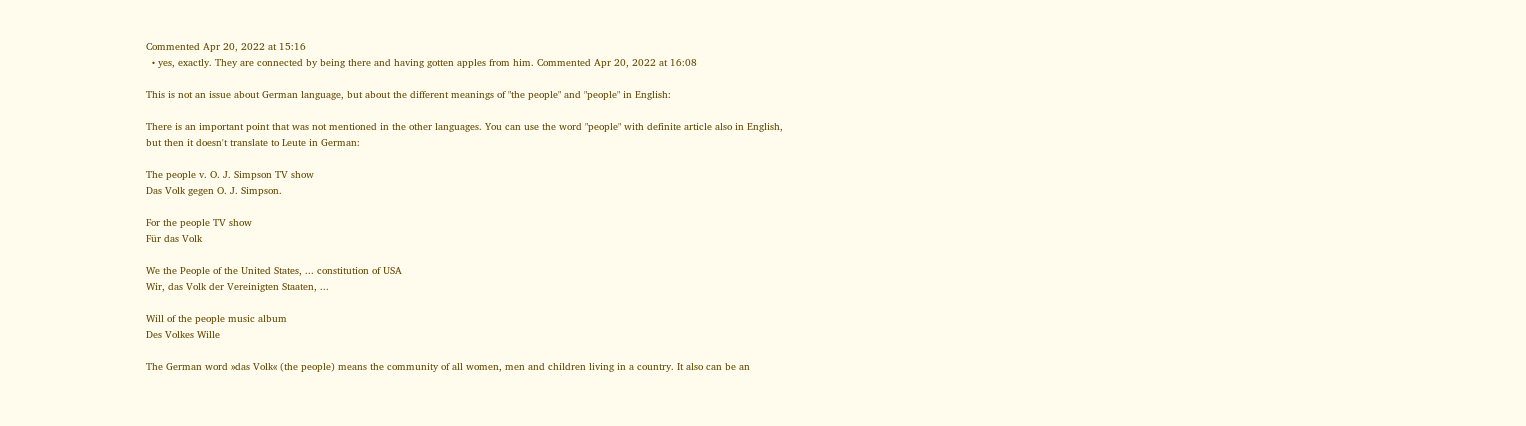Commented Apr 20, 2022 at 15:16
  • yes, exactly. They are connected by being there and having gotten apples from him. Commented Apr 20, 2022 at 16:08

This is not an issue about German language, but about the different meanings of "the people" and "people" in English:

There is an important point that was not mentioned in the other languages. You can use the word "people" with definite article also in English, but then it doesn't translate to Leute in German:

The people v. O. J. Simpson TV show
Das Volk gegen O. J. Simpson.

For the people TV show
Für das Volk

We the People of the United States, ... constitution of USA
Wir, das Volk der Vereinigten Staaten, ...

Will of the people music album
Des Volkes Wille

The German word »das Volk« (the people) means the community of all women, men and children living in a country. It also can be an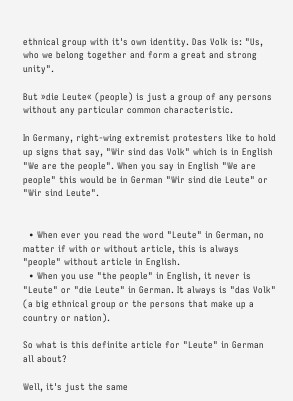ethnical group with it's own identity. Das Volk is: "Us, who we belong together and form a great and strong unity".

But »die Leute« (people) is just a group of any persons without any particular common characteristic.

In Germany, right-wing extremist protesters like to hold up signs that say, "Wir sind das Volk" which is in English "We are the people". When you say in English "We are people" this would be in German "Wir sind die Leute" or "Wir sind Leute".


  • When ever you read the word "Leute" in German, no matter if with or without article, this is always "people" without article in English.
  • When you use "the people" in English, it never is "Leute" or "die Leute" in German. It always is "das Volk" (a big ethnical group or the persons that make up a country or nation).

So what is this definite article for "Leute" in German all about?

Well, it's just the same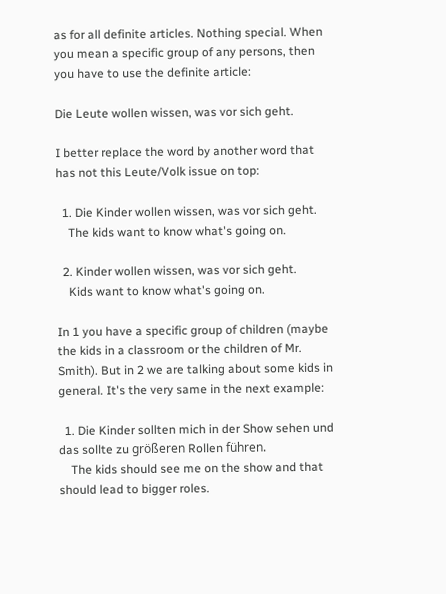as for all definite articles. Nothing special. When you mean a specific group of any persons, then you have to use the definite article:

Die Leute wollen wissen, was vor sich geht.

I better replace the word by another word that has not this Leute/Volk issue on top:

  1. Die Kinder wollen wissen, was vor sich geht.
    The kids want to know what's going on.

  2. Kinder wollen wissen, was vor sich geht.
    Kids want to know what's going on.

In 1 you have a specific group of children (maybe the kids in a classroom or the children of Mr. Smith). But in 2 we are talking about some kids in general. It's the very same in the next example:

  1. Die Kinder sollten mich in der Show sehen und das sollte zu größeren Rollen führen.
    The kids should see me on the show and that should lead to bigger roles.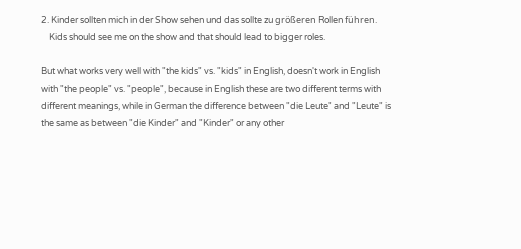2. Kinder sollten mich in der Show sehen und das sollte zu größeren Rollen führen.
    Kids should see me on the show and that should lead to bigger roles.

But what works very well with "the kids" vs. "kids" in English, doesn't work in English with "the people" vs. "people", because in English these are two different terms with different meanings, while in German the difference between "die Leute" and "Leute" is the same as between "die Kinder" and "Kinder" or any other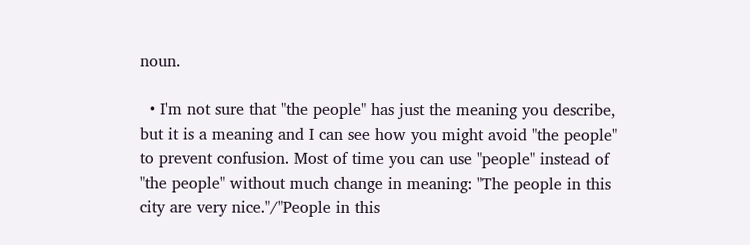noun.

  • I'm not sure that "the people" has just the meaning you describe, but it is a meaning and I can see how you might avoid "the people" to prevent confusion. Most of time you can use "people" instead of "the people" without much change in meaning: "The people in this city are very nice."/"People in this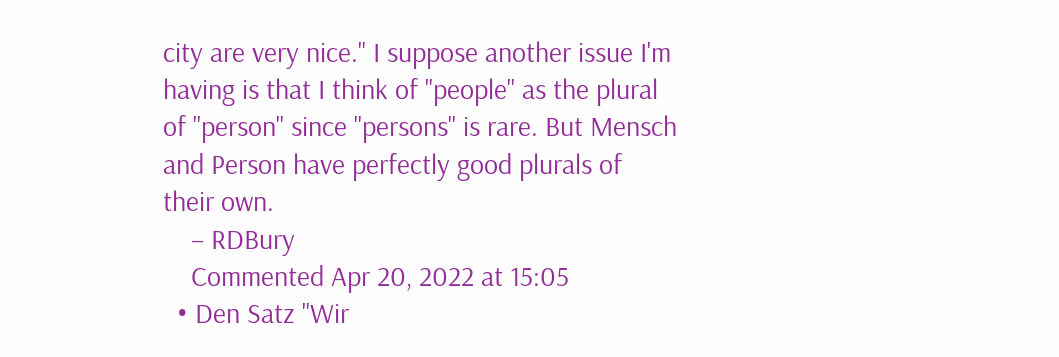city are very nice." I suppose another issue I'm having is that I think of "people" as the plural of "person" since "persons" is rare. But Mensch and Person have perfectly good plurals of their own.
    – RDBury
    Commented Apr 20, 2022 at 15:05
  • Den Satz "Wir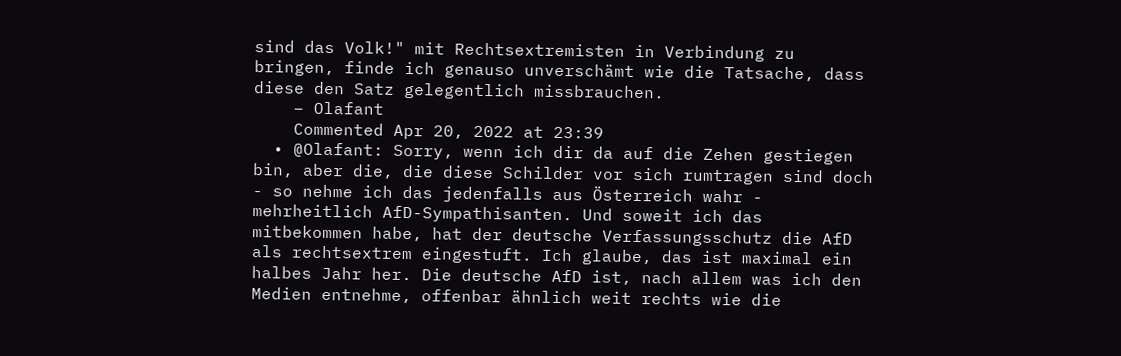sind das Volk!" mit Rechtsextremisten in Verbindung zu bringen, finde ich genauso unverschämt wie die Tatsache, dass diese den Satz gelegentlich missbrauchen.
    – Olafant
    Commented Apr 20, 2022 at 23:39
  • @Olafant: Sorry, wenn ich dir da auf die Zehen gestiegen bin, aber die, die diese Schilder vor sich rumtragen sind doch - so nehme ich das jedenfalls aus Österreich wahr - mehrheitlich AfD-Sympathisanten. Und soweit ich das mitbekommen habe, hat der deutsche Verfassungsschutz die AfD als rechtsextrem eingestuft. Ich glaube, das ist maximal ein halbes Jahr her. Die deutsche AfD ist, nach allem was ich den Medien entnehme, offenbar ähnlich weit rechts wie die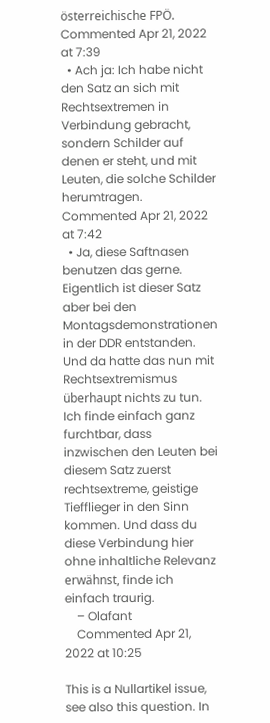österreichische FPÖ. Commented Apr 21, 2022 at 7:39
  • Ach ja: Ich habe nicht den Satz an sich mit Rechtsextremen in Verbindung gebracht, sondern Schilder auf denen er steht, und mit Leuten, die solche Schilder herumtragen. Commented Apr 21, 2022 at 7:42
  • Ja, diese Saftnasen benutzen das gerne. Eigentlich ist dieser Satz aber bei den Montagsdemonstrationen in der DDR entstanden. Und da hatte das nun mit Rechtsextremismus überhaupt nichts zu tun. Ich finde einfach ganz furchtbar, dass inzwischen den Leuten bei diesem Satz zuerst rechtsextreme, geistige Tiefflieger in den Sinn kommen. Und dass du diese Verbindung hier ohne inhaltliche Relevanz erwähnst, finde ich einfach traurig.
    – Olafant
    Commented Apr 21, 2022 at 10:25

This is a Nullartikel issue, see also this question. In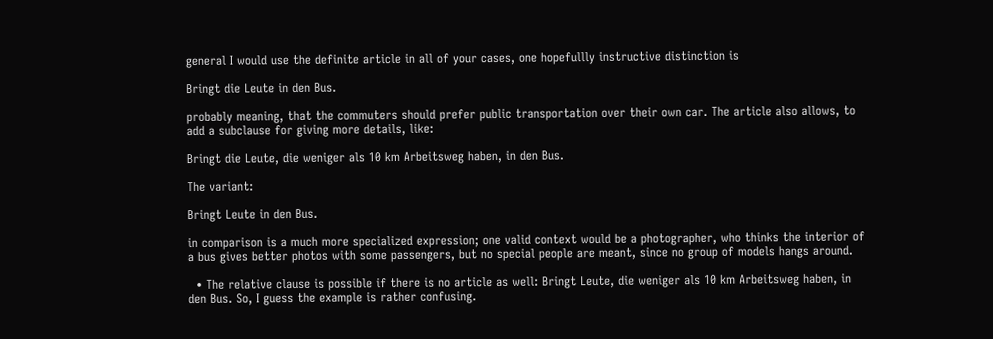general I would use the definite article in all of your cases, one hopefullly instructive distinction is

Bringt die Leute in den Bus.

probably meaning, that the commuters should prefer public transportation over their own car. The article also allows, to add a subclause for giving more details, like:

Bringt die Leute, die weniger als 10 km Arbeitsweg haben, in den Bus.

The variant:

Bringt Leute in den Bus.

in comparison is a much more specialized expression; one valid context would be a photographer, who thinks the interior of a bus gives better photos with some passengers, but no special people are meant, since no group of models hangs around.

  • The relative clause is possible if there is no article as well: Bringt Leute, die weniger als 10 km Arbeitsweg haben, in den Bus. So, I guess the example is rather confusing.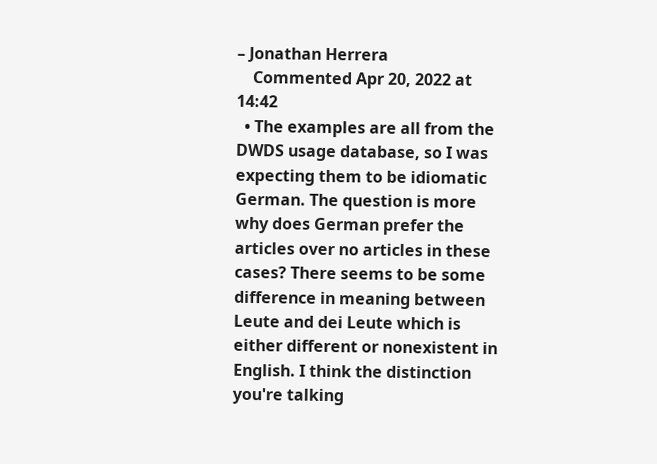– Jonathan Herrera
    Commented Apr 20, 2022 at 14:42
  • The examples are all from the DWDS usage database, so I was expecting them to be idiomatic German. The question is more why does German prefer the articles over no articles in these cases? There seems to be some difference in meaning between Leute and dei Leute which is either different or nonexistent in English. I think the distinction you're talking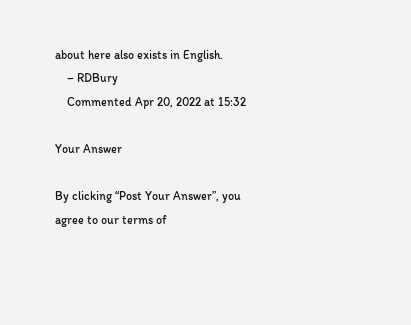about here also exists in English.
    – RDBury
    Commented Apr 20, 2022 at 15:32

Your Answer

By clicking “Post Your Answer”, you agree to our terms of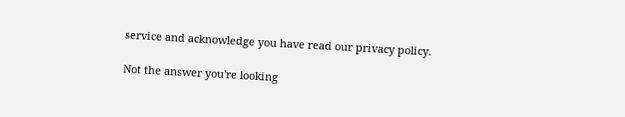service and acknowledge you have read our privacy policy.

Not the answer you're looking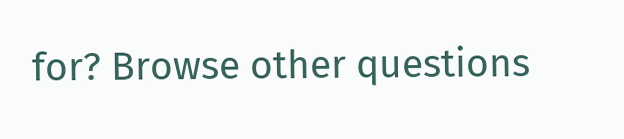for? Browse other questions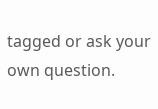tagged or ask your own question.